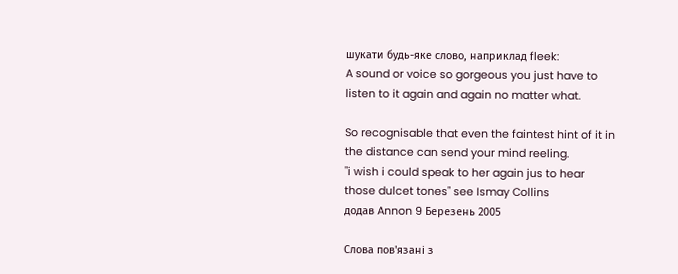шукати будь-яке слово, наприклад fleek:
A sound or voice so gorgeous you just have to listen to it again and again no matter what.

So recognisable that even the faintest hint of it in the distance can send your mind reeling.
"i wish i could speak to her again jus to hear those dulcet tones" see Ismay Collins
додав Annon 9 Березень 2005

Слова пов'язані з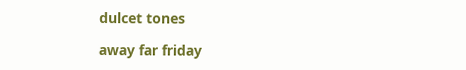dulcet tones

away far friday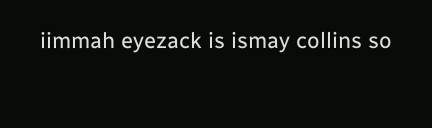iimmah eyezack is ismay collins so